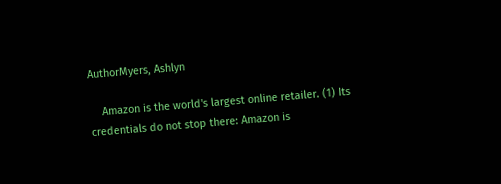AuthorMyers, Ashlyn

    Amazon is the world's largest online retailer. (1) Its credentials do not stop there: Amazon is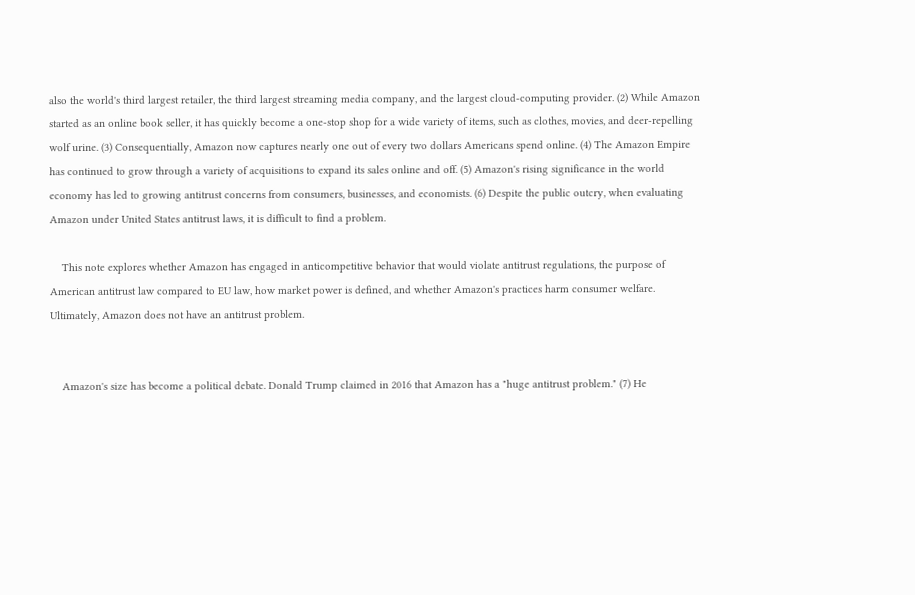also the world's third largest retailer, the third largest streaming media company, and the largest cloud-computing provider. (2) While Amazon started as an online book seller, it has quickly become a one-stop shop for a wide variety of items, such as clothes, movies, and deer-repelling wolf urine. (3) Consequentially, Amazon now captures nearly one out of every two dollars Americans spend online. (4) The Amazon Empire has continued to grow through a variety of acquisitions to expand its sales online and off. (5) Amazon's rising significance in the world economy has led to growing antitrust concerns from consumers, businesses, and economists. (6) Despite the public outcry, when evaluating Amazon under United States antitrust laws, it is difficult to find a problem.

    This note explores whether Amazon has engaged in anticompetitive behavior that would violate antitrust regulations, the purpose of American antitrust law compared to EU law, how market power is defined, and whether Amazon's practices harm consumer welfare. Ultimately, Amazon does not have an antitrust problem.


    Amazon's size has become a political debate. Donald Trump claimed in 2016 that Amazon has a "huge antitrust problem." (7) He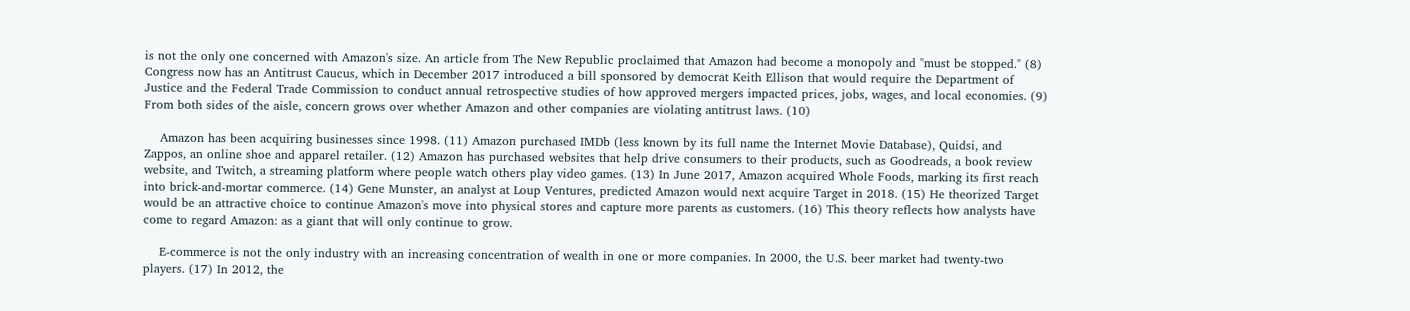is not the only one concerned with Amazon's size. An article from The New Republic proclaimed that Amazon had become a monopoly and "must be stopped." (8) Congress now has an Antitrust Caucus, which in December 2017 introduced a bill sponsored by democrat Keith Ellison that would require the Department of Justice and the Federal Trade Commission to conduct annual retrospective studies of how approved mergers impacted prices, jobs, wages, and local economies. (9) From both sides of the aisle, concern grows over whether Amazon and other companies are violating antitrust laws. (10)

    Amazon has been acquiring businesses since 1998. (11) Amazon purchased IMDb (less known by its full name the Internet Movie Database), Quidsi, and Zappos, an online shoe and apparel retailer. (12) Amazon has purchased websites that help drive consumers to their products, such as Goodreads, a book review website, and Twitch, a streaming platform where people watch others play video games. (13) In June 2017, Amazon acquired Whole Foods, marking its first reach into brick-and-mortar commerce. (14) Gene Munster, an analyst at Loup Ventures, predicted Amazon would next acquire Target in 2018. (15) He theorized Target would be an attractive choice to continue Amazon's move into physical stores and capture more parents as customers. (16) This theory reflects how analysts have come to regard Amazon: as a giant that will only continue to grow.

    E-commerce is not the only industry with an increasing concentration of wealth in one or more companies. In 2000, the U.S. beer market had twenty-two players. (17) In 2012, the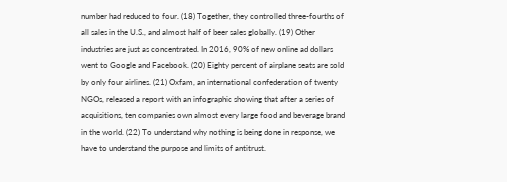number had reduced to four. (18) Together, they controlled three-fourths of all sales in the U.S., and almost half of beer sales globally. (19) Other industries are just as concentrated. In 2016, 90% of new online ad dollars went to Google and Facebook. (20) Eighty percent of airplane seats are sold by only four airlines. (21) Oxfam, an international confederation of twenty NGOs, released a report with an infographic showing that after a series of acquisitions, ten companies own almost every large food and beverage brand in the world. (22) To understand why nothing is being done in response, we have to understand the purpose and limits of antitrust.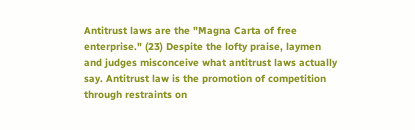Antitrust laws are the "Magna Carta of free enterprise." (23) Despite the lofty praise, laymen and judges misconceive what antitrust laws actually say. Antitrust law is the promotion of competition through restraints on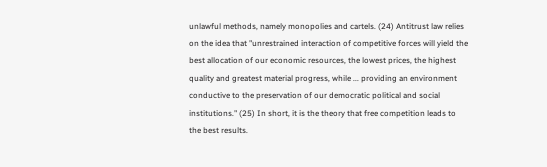unlawful methods, namely monopolies and cartels. (24) Antitrust law relies on the idea that "unrestrained interaction of competitive forces will yield the best allocation of our economic resources, the lowest prices, the highest quality and greatest material progress, while ... providing an environment conductive to the preservation of our democratic political and social institutions." (25) In short, it is the theory that free competition leads to the best results.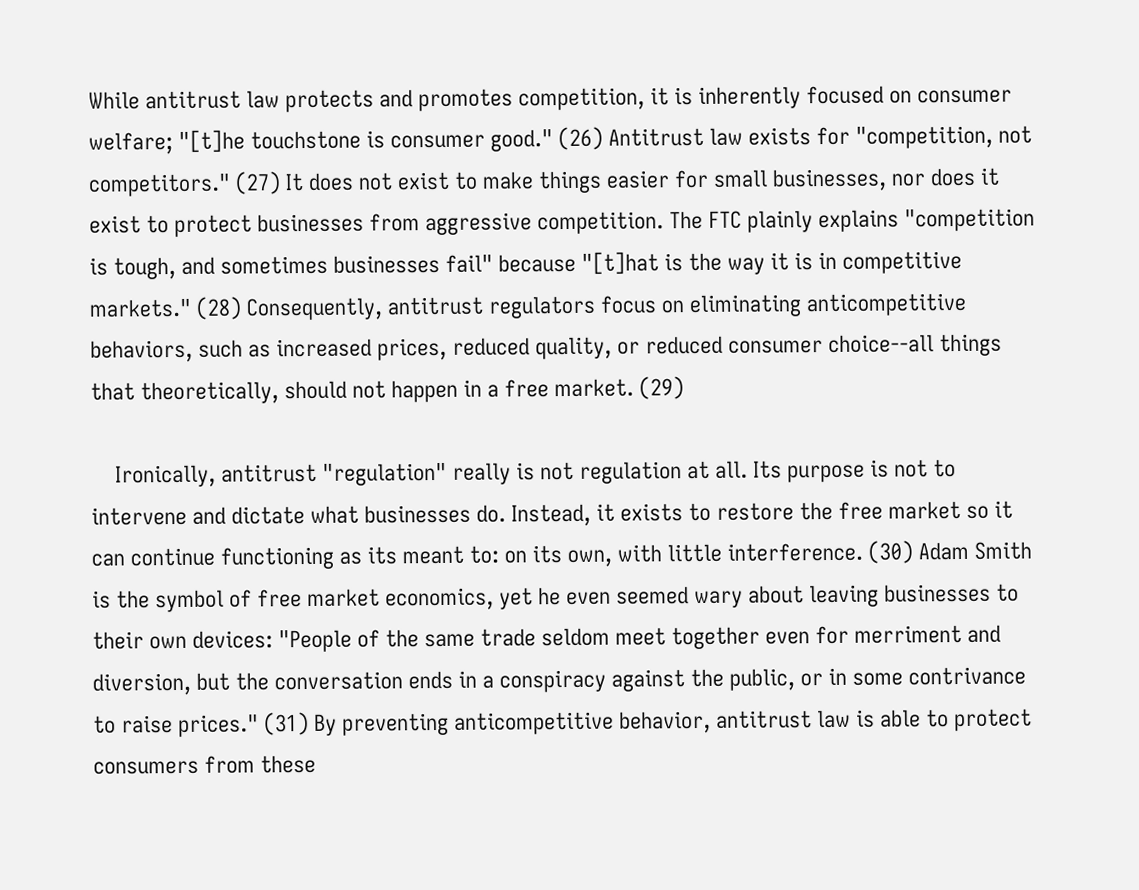While antitrust law protects and promotes competition, it is inherently focused on consumer welfare; "[t]he touchstone is consumer good." (26) Antitrust law exists for "competition, not competitors." (27) It does not exist to make things easier for small businesses, nor does it exist to protect businesses from aggressive competition. The FTC plainly explains "competition is tough, and sometimes businesses fail" because "[t]hat is the way it is in competitive markets." (28) Consequently, antitrust regulators focus on eliminating anticompetitive behaviors, such as increased prices, reduced quality, or reduced consumer choice--all things that theoretically, should not happen in a free market. (29)

    Ironically, antitrust "regulation" really is not regulation at all. Its purpose is not to intervene and dictate what businesses do. Instead, it exists to restore the free market so it can continue functioning as its meant to: on its own, with little interference. (30) Adam Smith is the symbol of free market economics, yet he even seemed wary about leaving businesses to their own devices: "People of the same trade seldom meet together even for merriment and diversion, but the conversation ends in a conspiracy against the public, or in some contrivance to raise prices." (31) By preventing anticompetitive behavior, antitrust law is able to protect consumers from these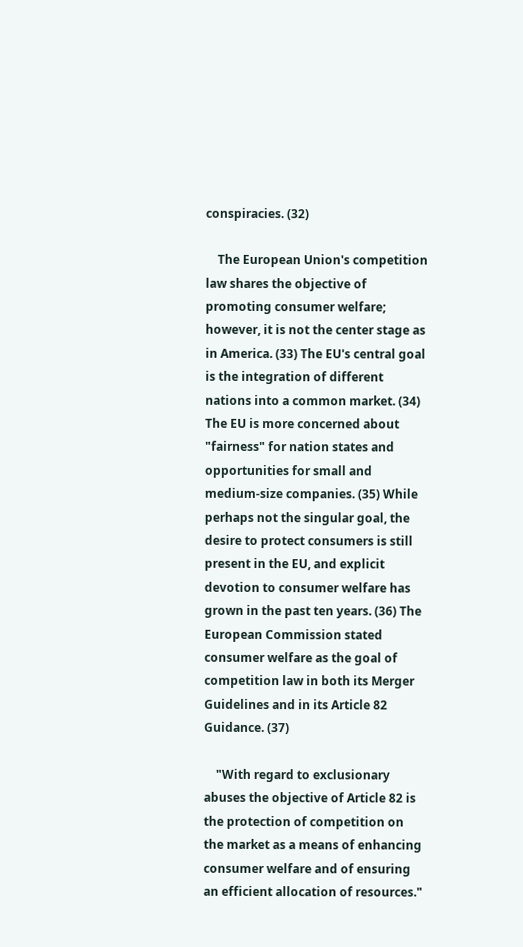conspiracies. (32)

    The European Union's competition law shares the objective of promoting consumer welfare; however, it is not the center stage as in America. (33) The EU's central goal is the integration of different nations into a common market. (34) The EU is more concerned about "fairness" for nation states and opportunities for small and medium-size companies. (35) While perhaps not the singular goal, the desire to protect consumers is still present in the EU, and explicit devotion to consumer welfare has grown in the past ten years. (36) The European Commission stated consumer welfare as the goal of competition law in both its Merger Guidelines and in its Article 82 Guidance. (37)

    "With regard to exclusionary abuses the objective of Article 82 is the protection of competition on the market as a means of enhancing consumer welfare and of ensuring an efficient allocation of resources."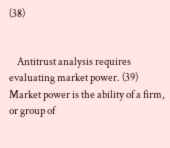(38)


    Antitrust analysis requires evaluating market power. (39) Market power is the ability of a firm, or group of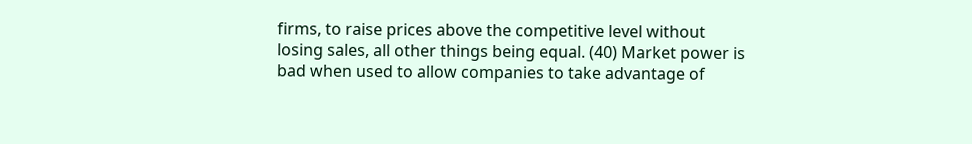firms, to raise prices above the competitive level without losing sales, all other things being equal. (40) Market power is bad when used to allow companies to take advantage of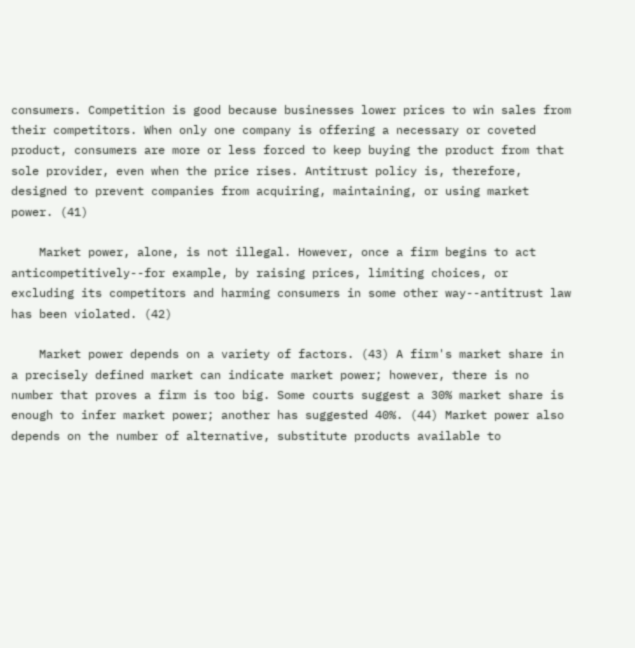consumers. Competition is good because businesses lower prices to win sales from their competitors. When only one company is offering a necessary or coveted product, consumers are more or less forced to keep buying the product from that sole provider, even when the price rises. Antitrust policy is, therefore, designed to prevent companies from acquiring, maintaining, or using market power. (41)

    Market power, alone, is not illegal. However, once a firm begins to act anticompetitively--for example, by raising prices, limiting choices, or excluding its competitors and harming consumers in some other way--antitrust law has been violated. (42)

    Market power depends on a variety of factors. (43) A firm's market share in a precisely defined market can indicate market power; however, there is no number that proves a firm is too big. Some courts suggest a 30% market share is enough to infer market power; another has suggested 40%. (44) Market power also depends on the number of alternative, substitute products available to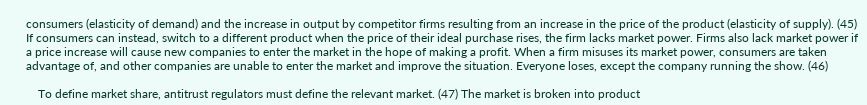consumers (elasticity of demand) and the increase in output by competitor firms resulting from an increase in the price of the product (elasticity of supply). (45) If consumers can instead, switch to a different product when the price of their ideal purchase rises, the firm lacks market power. Firms also lack market power if a price increase will cause new companies to enter the market in the hope of making a profit. When a firm misuses its market power, consumers are taken advantage of, and other companies are unable to enter the market and improve the situation. Everyone loses, except the company running the show. (46)

    To define market share, antitrust regulators must define the relevant market. (47) The market is broken into product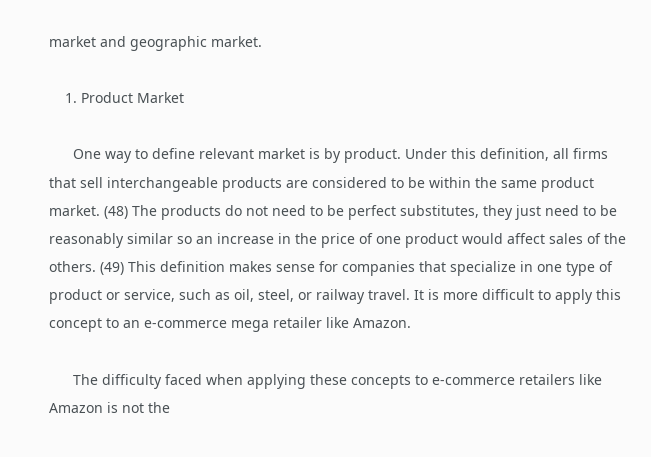market and geographic market.

    1. Product Market

      One way to define relevant market is by product. Under this definition, all firms that sell interchangeable products are considered to be within the same product market. (48) The products do not need to be perfect substitutes, they just need to be reasonably similar so an increase in the price of one product would affect sales of the others. (49) This definition makes sense for companies that specialize in one type of product or service, such as oil, steel, or railway travel. It is more difficult to apply this concept to an e-commerce mega retailer like Amazon.

      The difficulty faced when applying these concepts to e-commerce retailers like Amazon is not the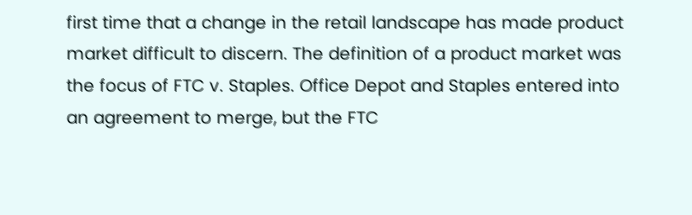first time that a change in the retail landscape has made product market difficult to discern. The definition of a product market was the focus of FTC v. Staples. Office Depot and Staples entered into an agreement to merge, but the FTC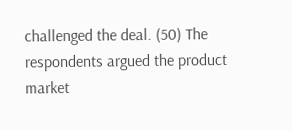challenged the deal. (50) The respondents argued the product market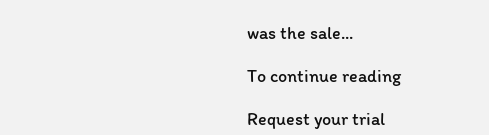was the sale...

To continue reading

Request your trial